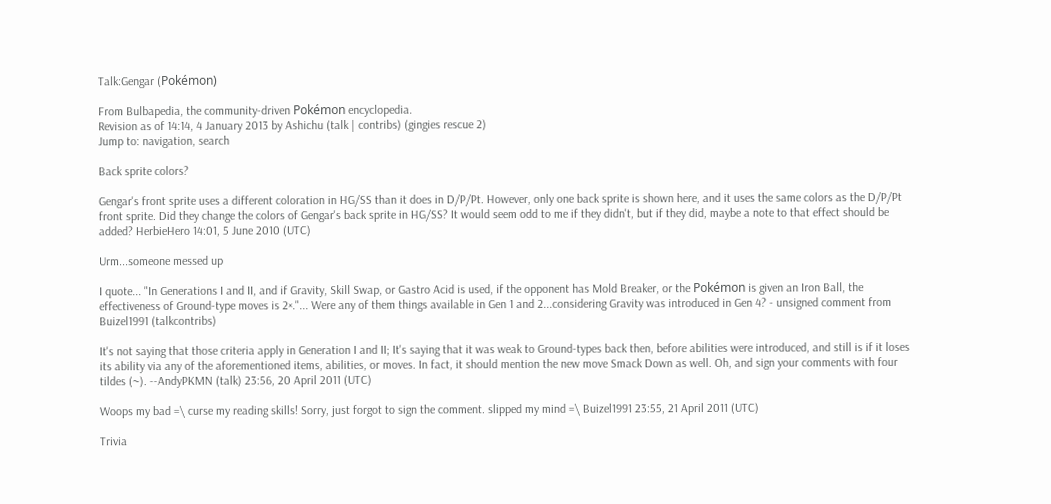Talk:Gengar (Pokémon)

From Bulbapedia, the community-driven Pokémon encyclopedia.
Revision as of 14:14, 4 January 2013 by Ashichu (talk | contribs) (gingies rescue 2)
Jump to: navigation, search

Back sprite colors?

Gengar's front sprite uses a different coloration in HG/SS than it does in D/P/Pt. However, only one back sprite is shown here, and it uses the same colors as the D/P/Pt front sprite. Did they change the colors of Gengar's back sprite in HG/SS? It would seem odd to me if they didn't, but if they did, maybe a note to that effect should be added? HerbieHero 14:01, 5 June 2010 (UTC)

Urm...someone messed up

I quote... "In Generations I and II, and if Gravity, Skill Swap, or Gastro Acid is used, if the opponent has Mold Breaker, or the Pokémon is given an Iron Ball, the effectiveness of Ground-type moves is 2×."... Were any of them things available in Gen 1 and 2...considering Gravity was introduced in Gen 4? - unsigned comment from Buizel1991 (talkcontribs)

It's not saying that those criteria apply in Generation I and II; It's saying that it was weak to Ground-types back then, before abilities were introduced, and still is if it loses its ability via any of the aforementioned items, abilities, or moves. In fact, it should mention the new move Smack Down as well. Oh, and sign your comments with four tildes (~). --AndyPKMN (talk) 23:56, 20 April 2011 (UTC)

Woops my bad =\ curse my reading skills! Sorry, just forgot to sign the comment. slipped my mind =\ Buizel1991 23:55, 21 April 2011 (UTC)

Trivia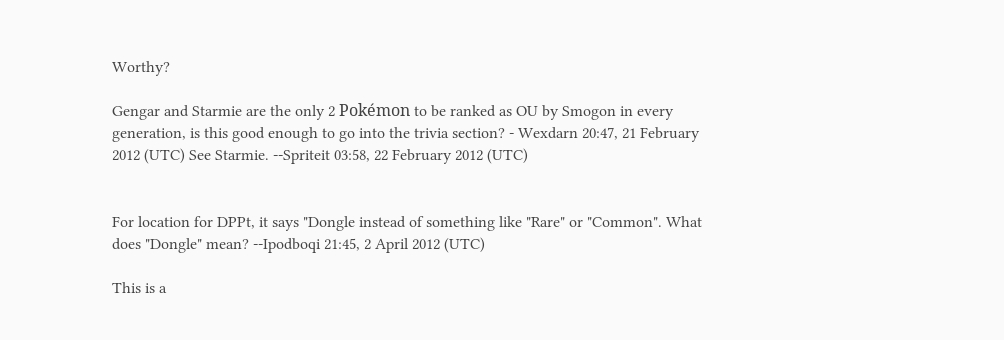Worthy?

Gengar and Starmie are the only 2 Pokémon to be ranked as OU by Smogon in every generation, is this good enough to go into the trivia section? - Wexdarn 20:47, 21 February 2012 (UTC) See Starmie. --Spriteit 03:58, 22 February 2012 (UTC)


For location for DPPt, it says "Dongle instead of something like "Rare" or "Common". What does "Dongle" mean? --Ipodboqi 21:45, 2 April 2012 (UTC)

This is a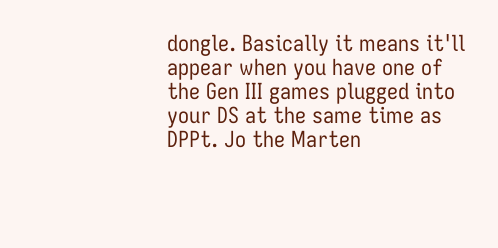dongle. Basically it means it'll appear when you have one of the Gen III games plugged into your DS at the same time as DPPt. Jo the Marten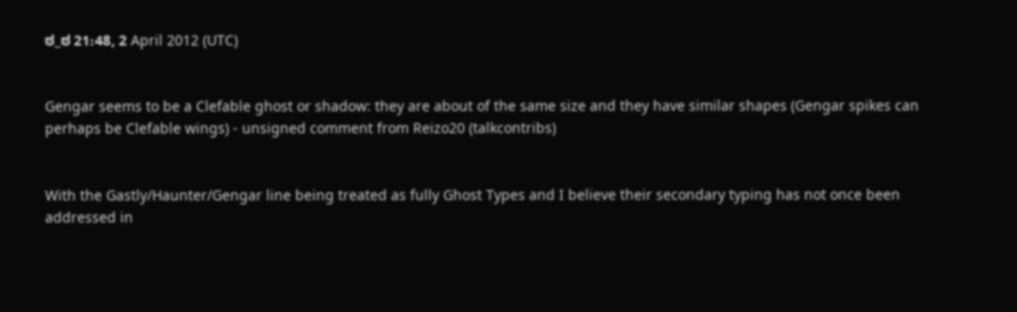ಠ_ಠ 21:48, 2 April 2012 (UTC)


Gengar seems to be a Clefable ghost or shadow: they are about of the same size and they have similar shapes (Gengar spikes can perhaps be Clefable wings) - unsigned comment from Reizo20 (talkcontribs)


With the Gastly/Haunter/Gengar line being treated as fully Ghost Types and I believe their secondary typing has not once been addressed in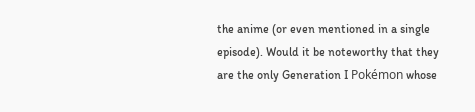the anime (or even mentioned in a single episode). Would it be noteworthy that they are the only Generation I Pokémon whose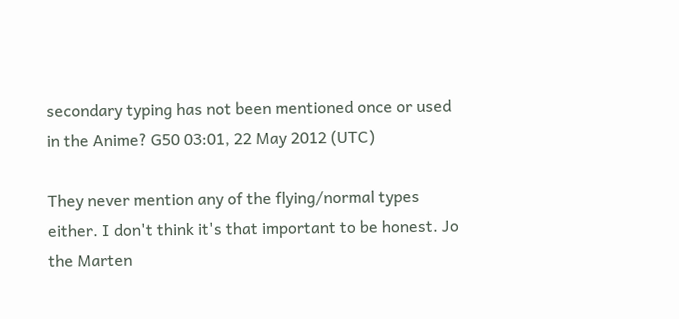secondary typing has not been mentioned once or used in the Anime? G50 03:01, 22 May 2012 (UTC)

They never mention any of the flying/normal types either. I don't think it's that important to be honest. Jo the Marten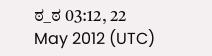ಠ_ಠ 03:12, 22 May 2012 (UTC)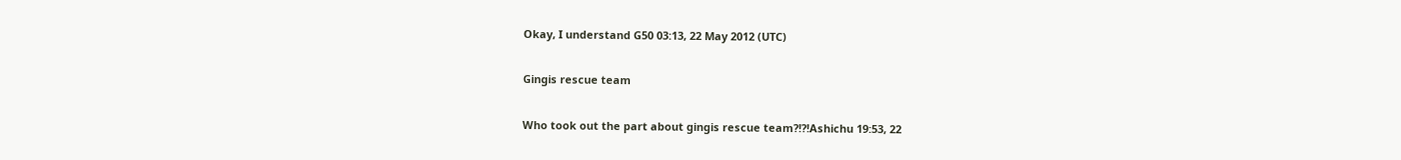Okay, I understand G50 03:13, 22 May 2012 (UTC)

Gingis rescue team

Who took out the part about gingis rescue team?!?!Ashichu 19:53, 22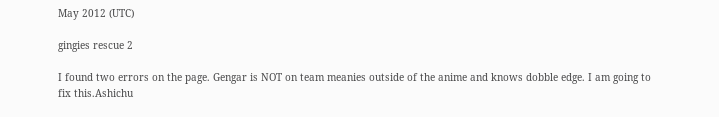May 2012 (UTC)

gingies rescue 2

I found two errors on the page. Gengar is NOT on team meanies outside of the anime and knows dobble edge. I am going to fix this.Ashichu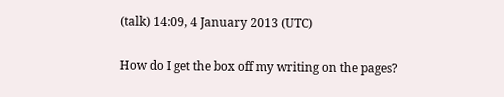(talk) 14:09, 4 January 2013 (UTC)

How do I get the box off my writing on the pages?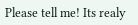Please tell me! Its realy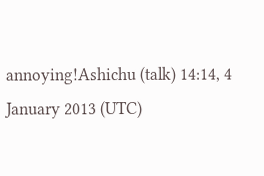annoying!Ashichu (talk) 14:14, 4 January 2013 (UTC)